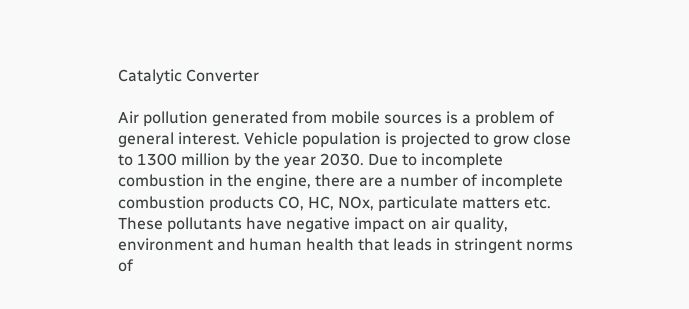Catalytic Converter

Air pollution generated from mobile sources is a problem of general interest. Vehicle population is projected to grow close to 1300 million by the year 2030. Due to incomplete combustion in the engine, there are a number of incomplete combustion products CO, HC, NOx, particulate matters etc. These pollutants have negative impact on air quality, environment and human health that leads in stringent norms of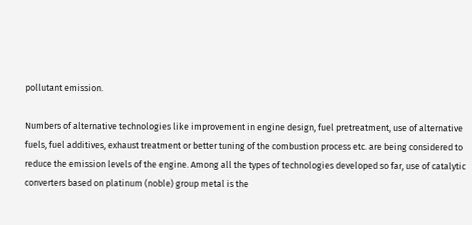pollutant emission.

Numbers of alternative technologies like improvement in engine design, fuel pretreatment, use of alternative fuels, fuel additives, exhaust treatment or better tuning of the combustion process etc. are being considered to reduce the emission levels of the engine. Among all the types of technologies developed so far, use of catalytic converters based on platinum (noble) group metal is the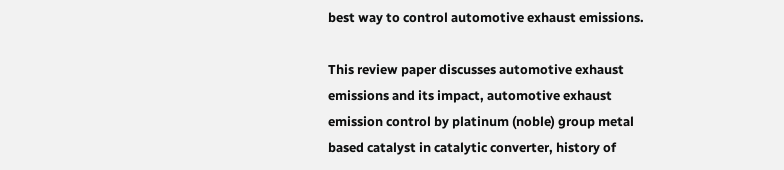best way to control automotive exhaust emissions.

This review paper discusses automotive exhaust emissions and its impact, automotive exhaust emission control by platinum (noble) group metal based catalyst in catalytic converter, history of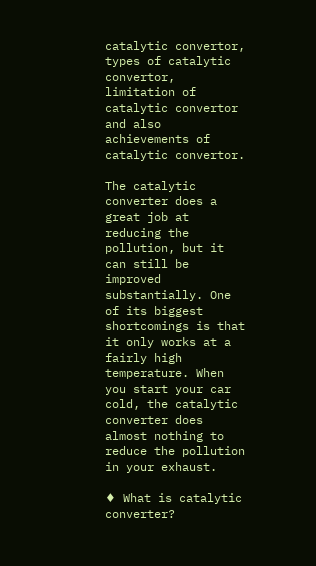catalytic convertor, types of catalytic convertor, limitation of catalytic convertor and also achievements of catalytic convertor.

The catalytic converter does a great job at reducing the pollution, but it can still be improved substantially. One of its biggest shortcomings is that it only works at a fairly high temperature. When you start your car cold, the catalytic converter does almost nothing to reduce the pollution in your exhaust.

♦ What is catalytic converter?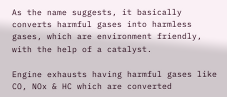As the name suggests, it basically converts harmful gases into harmless gases, which are environment friendly, with the help of a catalyst.

Engine exhausts having harmful gases like CO, NOx & HC which are converted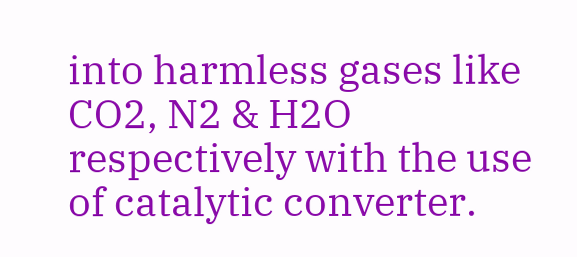into harmless gases like CO2, N2 & H2O respectively with the use of catalytic converter.